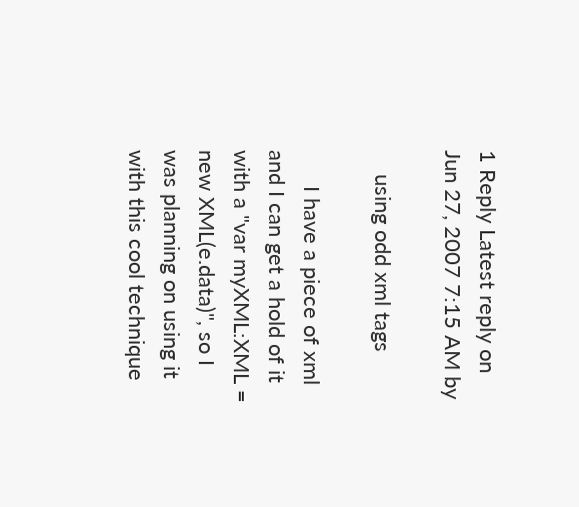1 Reply Latest reply on Jun 27, 2007 7:15 AM by

    using odd xml tags

      I have a piece of xml and I can get a hold of it with a "var myXML:XML = new XML(e.data)", so I was planning on using it with this cool technique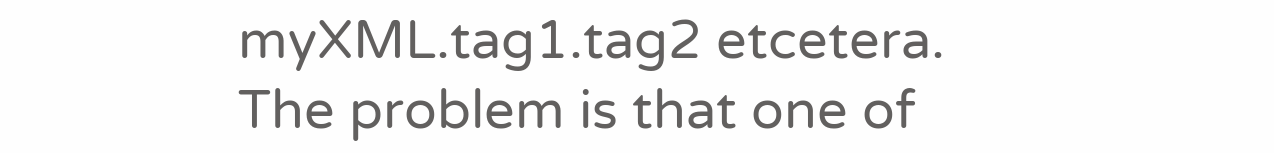myXML.tag1.tag2 etcetera. The problem is that one of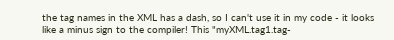the tag names in the XML has a dash, so I can't use it in my code - it looks like a minus sign to the compiler! This "myXML.tag1.tag-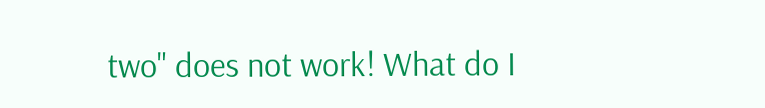two" does not work! What do I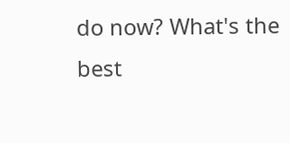do now? What's the best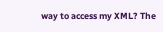way to access my XML? The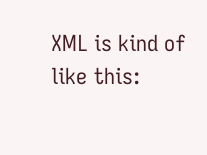XML is kind of like this: